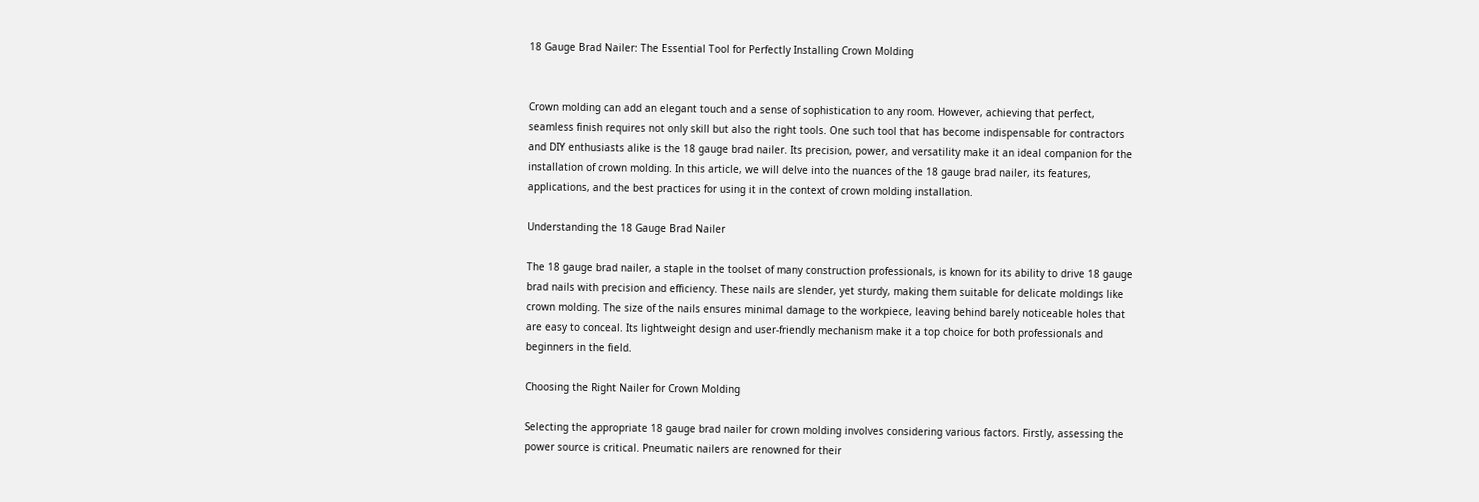18 Gauge Brad Nailer: The Essential Tool for Perfectly Installing Crown Molding


Crown molding can add an elegant touch and a sense of sophistication to any room. However, achieving that perfect, seamless finish requires not only skill but also the right tools. One such tool that has become indispensable for contractors and DIY enthusiasts alike is the 18 gauge brad nailer. Its precision, power, and versatility make it an ideal companion for the installation of crown molding. In this article, we will delve into the nuances of the 18 gauge brad nailer, its features, applications, and the best practices for using it in the context of crown molding installation.

Understanding the 18 Gauge Brad Nailer

The 18 gauge brad nailer, a staple in the toolset of many construction professionals, is known for its ability to drive 18 gauge brad nails with precision and efficiency. These nails are slender, yet sturdy, making them suitable for delicate moldings like crown molding. The size of the nails ensures minimal damage to the workpiece, leaving behind barely noticeable holes that are easy to conceal. Its lightweight design and user-friendly mechanism make it a top choice for both professionals and beginners in the field.

Choosing the Right Nailer for Crown Molding

Selecting the appropriate 18 gauge brad nailer for crown molding involves considering various factors. Firstly, assessing the power source is critical. Pneumatic nailers are renowned for their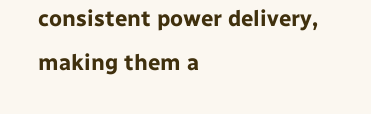consistent power delivery, making them a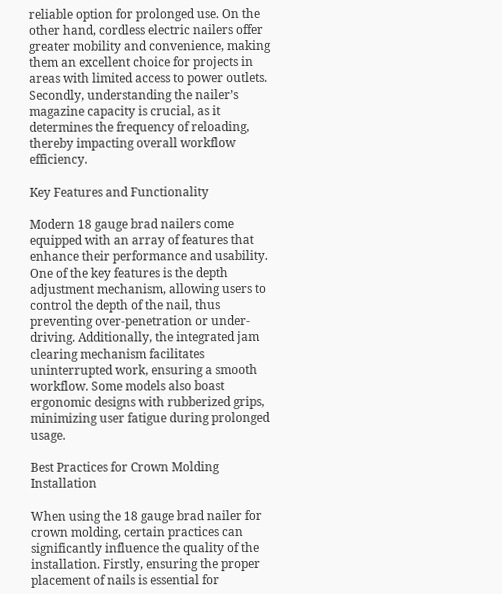reliable option for prolonged use. On the other hand, cordless electric nailers offer greater mobility and convenience, making them an excellent choice for projects in areas with limited access to power outlets. Secondly, understanding the nailer’s magazine capacity is crucial, as it determines the frequency of reloading, thereby impacting overall workflow efficiency.

Key Features and Functionality

Modern 18 gauge brad nailers come equipped with an array of features that enhance their performance and usability. One of the key features is the depth adjustment mechanism, allowing users to control the depth of the nail, thus preventing over-penetration or under-driving. Additionally, the integrated jam clearing mechanism facilitates uninterrupted work, ensuring a smooth workflow. Some models also boast ergonomic designs with rubberized grips, minimizing user fatigue during prolonged usage.

Best Practices for Crown Molding Installation

When using the 18 gauge brad nailer for crown molding, certain practices can significantly influence the quality of the installation. Firstly, ensuring the proper placement of nails is essential for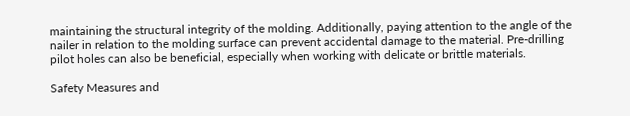maintaining the structural integrity of the molding. Additionally, paying attention to the angle of the nailer in relation to the molding surface can prevent accidental damage to the material. Pre-drilling pilot holes can also be beneficial, especially when working with delicate or brittle materials.

Safety Measures and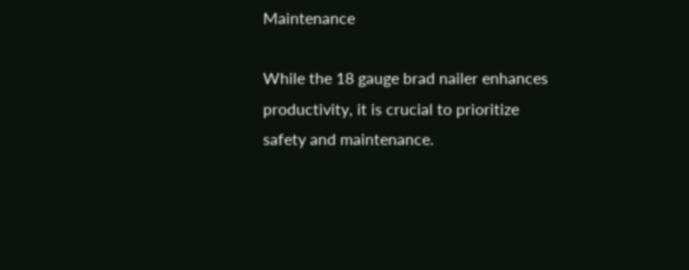Maintenance

While the 18 gauge brad nailer enhances productivity, it is crucial to prioritize safety and maintenance.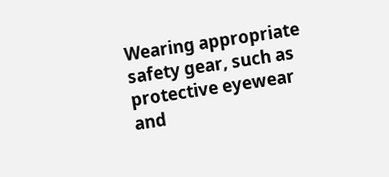Wearing appropriate safety gear, such as protective eyewear and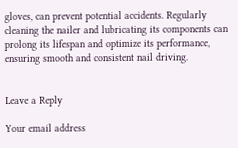gloves, can prevent potential accidents. Regularly cleaning the nailer and lubricating its components can prolong its lifespan and optimize its performance, ensuring smooth and consistent nail driving.


Leave a Reply

Your email address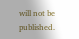will not be published.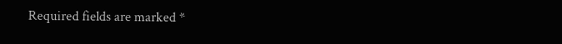Required fields are marked *